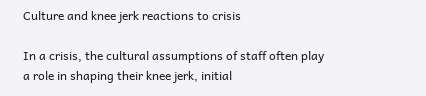Culture and knee jerk reactions to crisis

In a crisis, the cultural assumptions of staff often play a role in shaping their knee jerk, initial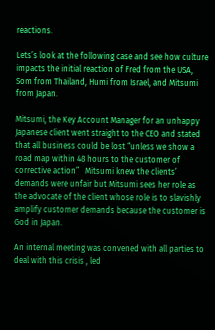reactions.

Lets’s look at the following case and see how culture impacts the initial reaction of Fred from the USA, Som from Thailand, Humi from Israel, and Mitsumi from Japan.

Mitsumi, the Key Account Manager for an unhappy Japanese client went straight to the CEO and stated that all business could be lost “unless we show a road map within 48 hours to the customer of corrective action”   Mitsumi knew the clients’ demands were unfair but Mitsumi sees her role as the advocate of the client whose role is to slavishly amplify customer demands because the customer is God in Japan.

An internal meeting was convened with all parties to deal with this crisis , led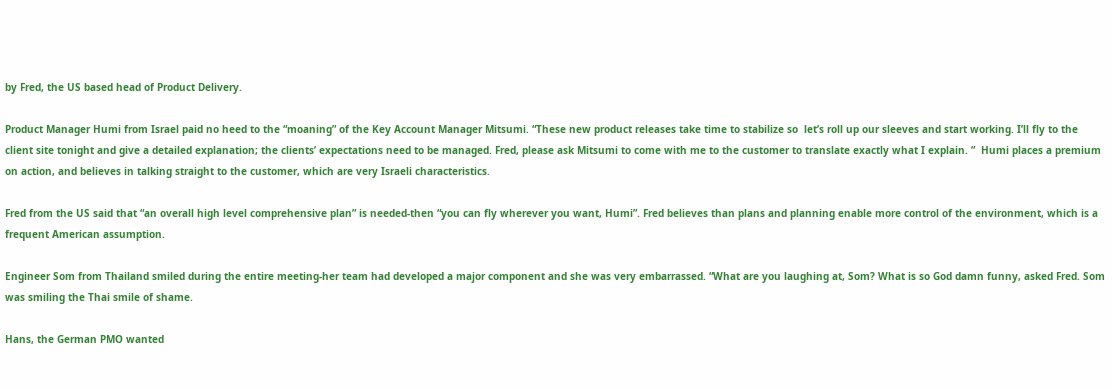by Fred, the US based head of Product Delivery.

Product Manager Humi from Israel paid no heed to the “moaning” of the Key Account Manager Mitsumi. “These new product releases take time to stabilize so  let’s roll up our sleeves and start working. I’ll fly to the client site tonight and give a detailed explanation; the clients’ expectations need to be managed. Fred, please ask Mitsumi to come with me to the customer to translate exactly what I explain. ”  Humi places a premium on action, and believes in talking straight to the customer, which are very Israeli characteristics.

Fred from the US said that “an overall high level comprehensive plan” is needed-then “you can fly wherever you want, Humi”. Fred believes than plans and planning enable more control of the environment, which is a frequent American assumption.

Engineer Som from Thailand smiled during the entire meeting-her team had developed a major component and she was very embarrassed. “What are you laughing at, Som? What is so God damn funny, asked Fred. Som was smiling the Thai smile of shame.

Hans, the German PMO wanted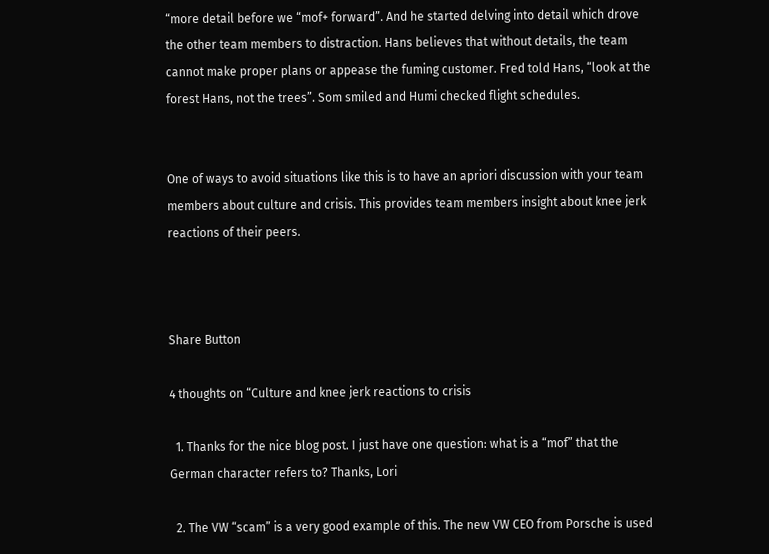“more detail before we “mof+ forward”. And he started delving into detail which drove the other team members to distraction. Hans believes that without details, the team cannot make proper plans or appease the fuming customer. Fred told Hans, “look at the forest Hans, not the trees”. Som smiled and Humi checked flight schedules.


One of ways to avoid situations like this is to have an apriori discussion with your team members about culture and crisis. This provides team members insight about knee jerk reactions of their peers.



Share Button

4 thoughts on “Culture and knee jerk reactions to crisis

  1. Thanks for the nice blog post. I just have one question: what is a “mof” that the German character refers to? Thanks, Lori

  2. The VW “scam” is a very good example of this. The new VW CEO from Porsche is used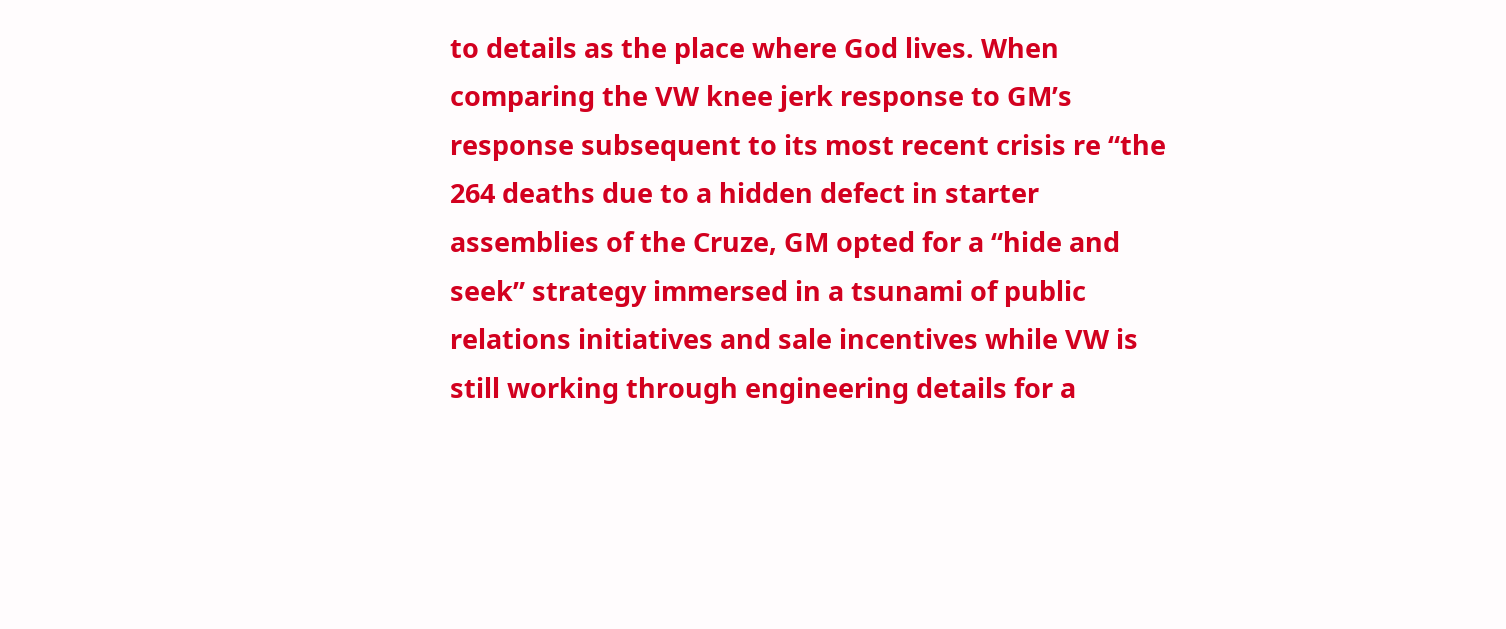to details as the place where God lives. When comparing the VW knee jerk response to GM’s response subsequent to its most recent crisis re “the 264 deaths due to a hidden defect in starter assemblies of the Cruze, GM opted for a “hide and seek” strategy immersed in a tsunami of public relations initiatives and sale incentives while VW is still working through engineering details for a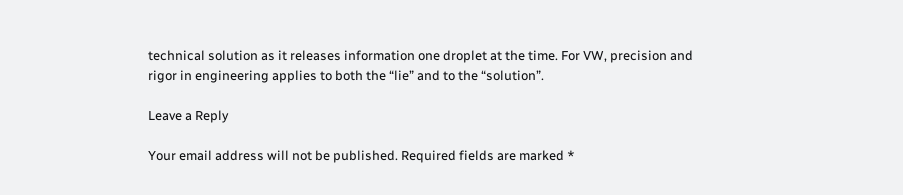technical solution as it releases information one droplet at the time. For VW, precision and rigor in engineering applies to both the “lie” and to the “solution”.

Leave a Reply

Your email address will not be published. Required fields are marked *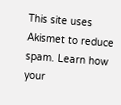This site uses Akismet to reduce spam. Learn how your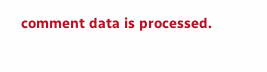comment data is processed.